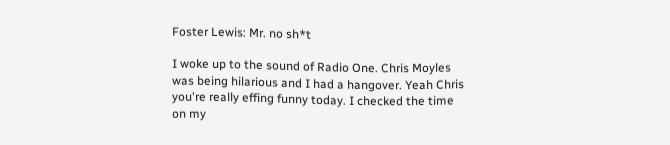Foster Lewis: Mr. no sh*t

I woke up to the sound of Radio One. Chris Moyles was being hilarious and I had a hangover. Yeah Chris you're really effing funny today. I checked the time on my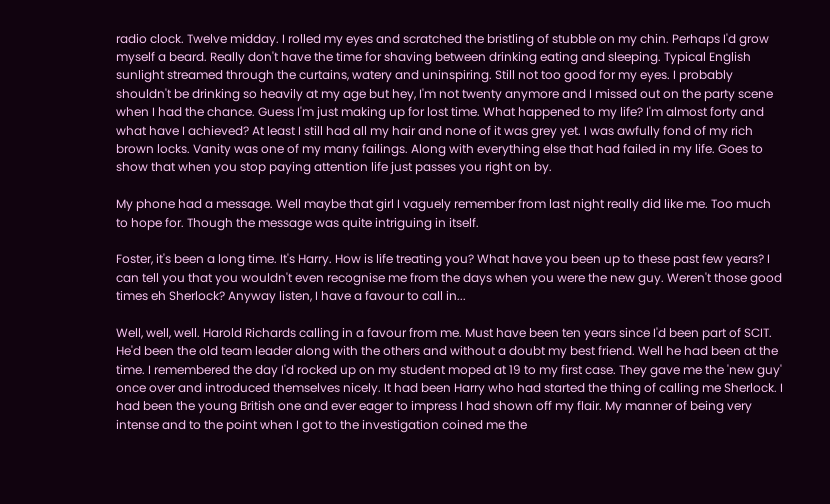radio clock. Twelve midday. I rolled my eyes and scratched the bristling of stubble on my chin. Perhaps I'd grow myself a beard. Really don't have the time for shaving between drinking eating and sleeping. Typical English sunlight streamed through the curtains, watery and uninspiring. Still not too good for my eyes. I probably shouldn't be drinking so heavily at my age but hey, I'm not twenty anymore and I missed out on the party scene when I had the chance. Guess I'm just making up for lost time. What happened to my life? I'm almost forty and what have I achieved? At least I still had all my hair and none of it was grey yet. I was awfully fond of my rich brown locks. Vanity was one of my many failings. Along with everything else that had failed in my life. Goes to show that when you stop paying attention life just passes you right on by.

My phone had a message. Well maybe that girl I vaguely remember from last night really did like me. Too much to hope for. Though the message was quite intriguing in itself.

Foster, it's been a long time. It's Harry. How is life treating you? What have you been up to these past few years? I can tell you that you wouldn't even recognise me from the days when you were the new guy. Weren't those good times eh Sherlock? Anyway listen, I have a favour to call in...

Well, well, well. Harold Richards calling in a favour from me. Must have been ten years since I'd been part of SCIT. He'd been the old team leader along with the others and without a doubt my best friend. Well he had been at the time. I remembered the day I'd rocked up on my student moped at 19 to my first case. They gave me the 'new guy' once over and introduced themselves nicely. It had been Harry who had started the thing of calling me Sherlock. I had been the young British one and ever eager to impress I had shown off my flair. My manner of being very intense and to the point when I got to the investigation coined me the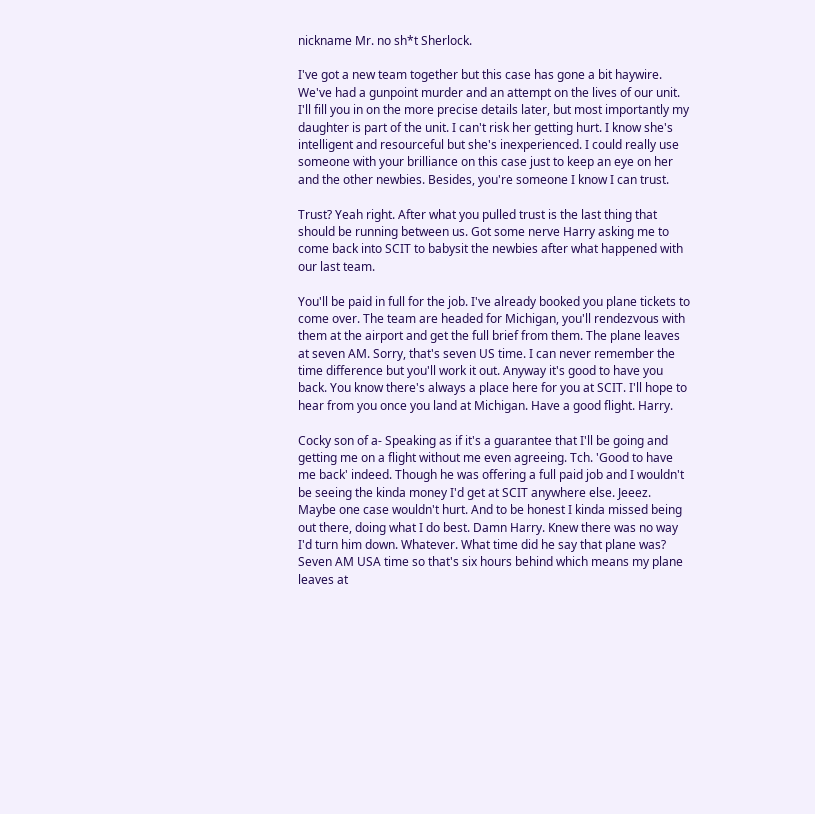nickname Mr. no sh*t Sherlock.

I've got a new team together but this case has gone a bit haywire. We've had a gunpoint murder and an attempt on the lives of our unit. I'll fill you in on the more precise details later, but most importantly my daughter is part of the unit. I can't risk her getting hurt. I know she's intelligent and resourceful but she's inexperienced. I could really use someone with your brilliance on this case just to keep an eye on her and the other newbies. Besides, you're someone I know I can trust.

Trust? Yeah right. After what you pulled trust is the last thing that should be running between us. Got some nerve Harry asking me to come back into SCIT to babysit the newbies after what happened with our last team.

You'll be paid in full for the job. I've already booked you plane tickets to come over. The team are headed for Michigan, you'll rendezvous with them at the airport and get the full brief from them. The plane leaves at seven AM. Sorry, that's seven US time. I can never remember the time difference but you'll work it out. Anyway it's good to have you back. You know there's always a place here for you at SCIT. I'll hope to hear from you once you land at Michigan. Have a good flight. Harry.

Cocky son of a- Speaking as if it's a guarantee that I'll be going and getting me on a flight without me even agreeing. Tch. 'Good to have me back' indeed. Though he was offering a full paid job and I wouldn't be seeing the kinda money I'd get at SCIT anywhere else. Jeeez. Maybe one case wouldn't hurt. And to be honest I kinda missed being out there, doing what I do best. Damn Harry. Knew there was no way I'd turn him down. Whatever. What time did he say that plane was? Seven AM USA time so that's six hours behind which means my plane leaves at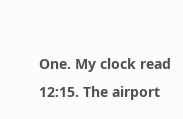One. My clock read 12:15. The airport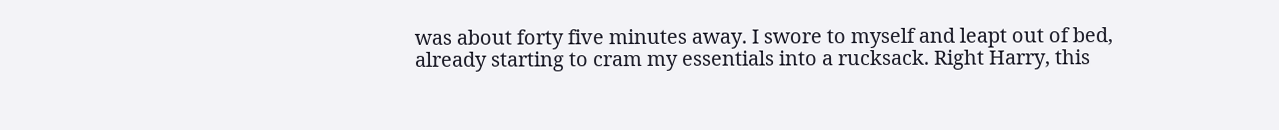was about forty five minutes away. I swore to myself and leapt out of bed, already starting to cram my essentials into a rucksack. Right Harry, this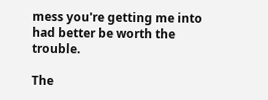mess you're getting me into had better be worth the trouble.

The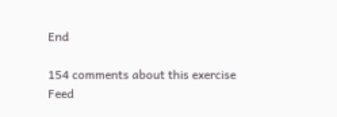End

154 comments about this exercise Feed